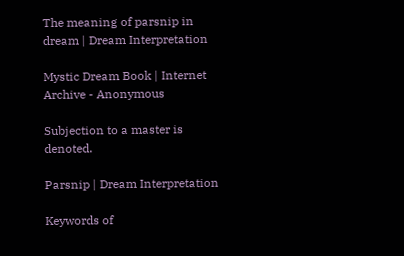The meaning of parsnip in dream | Dream Interpretation

Mystic Dream Book | Internet Archive - Anonymous

Subjection to a master is denoted.

Parsnip | Dream Interpretation

Keywords of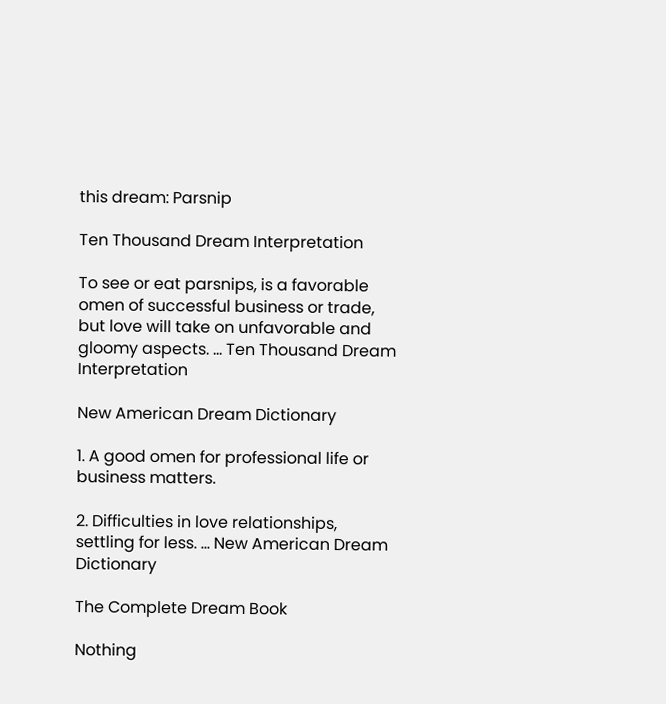this dream: Parsnip

Ten Thousand Dream Interpretation

To see or eat parsnips, is a favorable omen of successful business or trade, but love will take on unfavorable and gloomy aspects. ... Ten Thousand Dream Interpretation

New American Dream Dictionary

1. A good omen for professional life or business matters.

2. Difficulties in love relationships, settling for less. ... New American Dream Dictionary

The Complete Dream Book

Nothing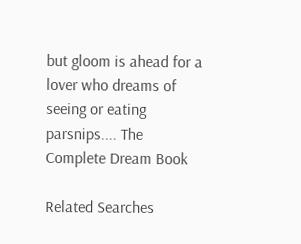but gloom is ahead for a lover who dreams of seeing or eating parsnips.... The Complete Dream Book

Related Searches